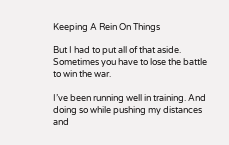Keeping A Rein On Things

But I had to put all of that aside. Sometimes you have to lose the battle to win the war.

I’ve been running well in training. And doing so while pushing my distances and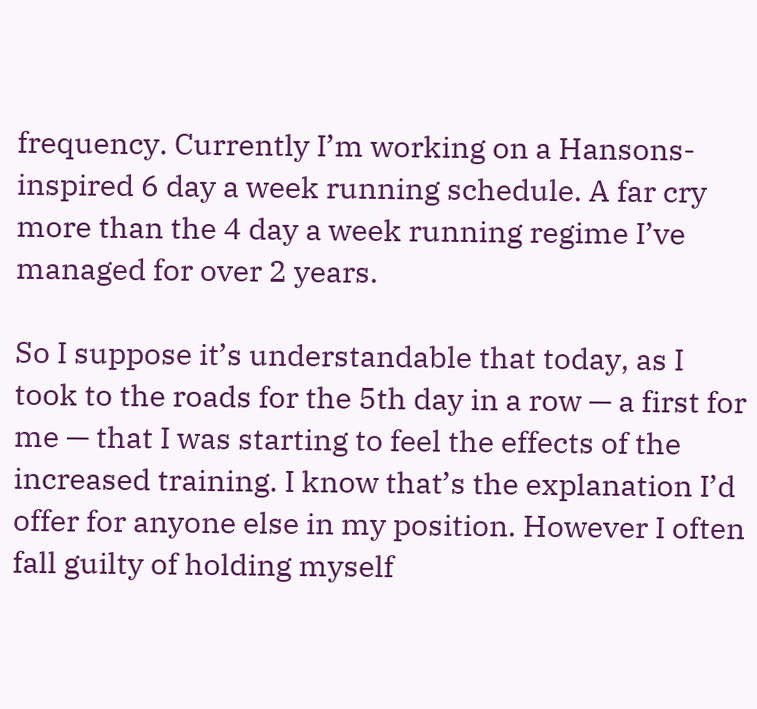frequency. Currently I’m working on a Hansons-inspired 6 day a week running schedule. A far cry more than the 4 day a week running regime I’ve managed for over 2 years.

So I suppose it’s understandable that today, as I took to the roads for the 5th day in a row — a first for me — that I was starting to feel the effects of the increased training. I know that’s the explanation I’d offer for anyone else in my position. However I often fall guilty of holding myself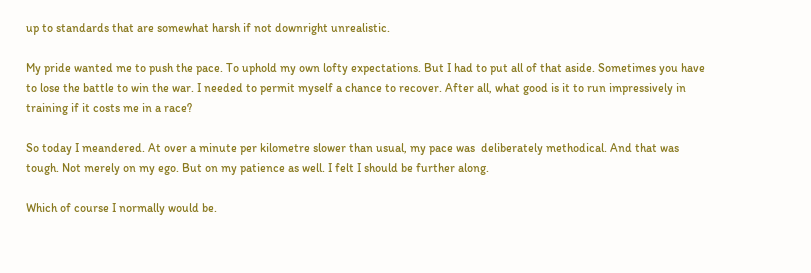up to standards that are somewhat harsh if not downright unrealistic.

My pride wanted me to push the pace. To uphold my own lofty expectations. But I had to put all of that aside. Sometimes you have to lose the battle to win the war. I needed to permit myself a chance to recover. After all, what good is it to run impressively in training if it costs me in a race?

So today I meandered. At over a minute per kilometre slower than usual, my pace was  deliberately methodical. And that was tough. Not merely on my ego. But on my patience as well. I felt I should be further along.

Which of course I normally would be.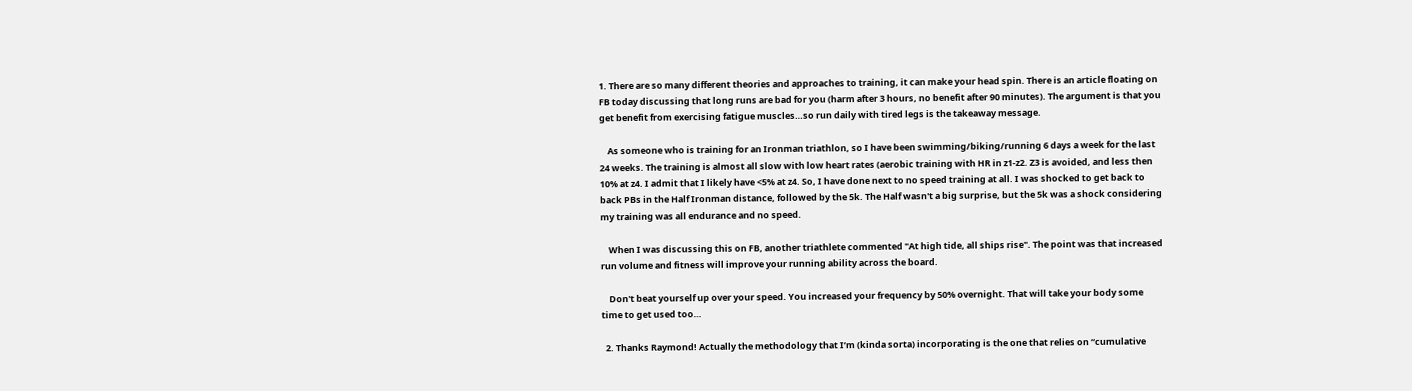1. There are so many different theories and approaches to training, it can make your head spin. There is an article floating on FB today discussing that long runs are bad for you (harm after 3 hours, no benefit after 90 minutes). The argument is that you get benefit from exercising fatigue muscles…so run daily with tired legs is the takeaway message.

    As someone who is training for an Ironman triathlon, so I have been swimming/biking/running 6 days a week for the last 24 weeks. The training is almost all slow with low heart rates (aerobic training with HR in z1-z2. Z3 is avoided, and less then 10% at z4. I admit that I likely have <5% at z4. So, I have done next to no speed training at all. I was shocked to get back to back PBs in the Half Ironman distance, followed by the 5k. The Half wasn't a big surprise, but the 5k was a shock considering my training was all endurance and no speed.

    When I was discussing this on FB, another triathlete commented "At high tide, all ships rise". The point was that increased run volume and fitness will improve your running ability across the board.

    Don't beat yourself up over your speed. You increased your frequency by 50% overnight. That will take your body some time to get used too…

  2. Thanks Raymond! Actually the methodology that I’m (kinda sorta) incorporating is the one that relies on “cumulative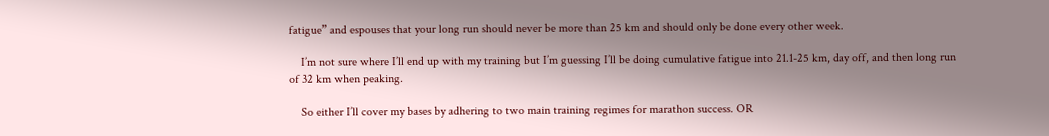fatigue” and espouses that your long run should never be more than 25 km and should only be done every other week.

    I’m not sure where I’ll end up with my training but I’m guessing I’ll be doing cumulative fatigue into 21.1-25 km, day off, and then long run of 32 km when peaking.

    So either I’ll cover my bases by adhering to two main training regimes for marathon success. OR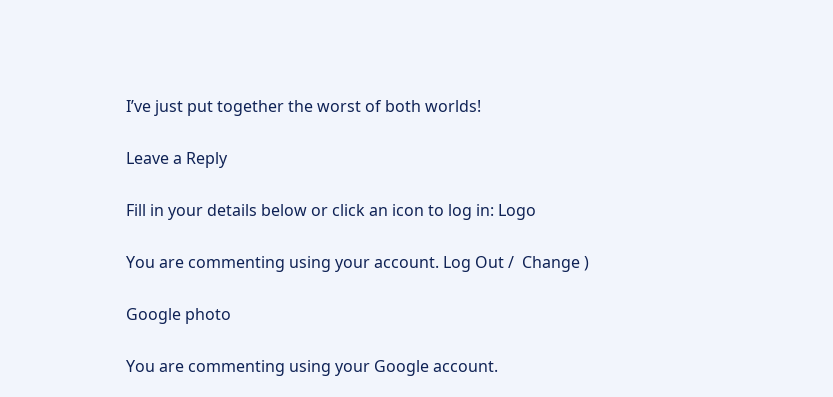I’ve just put together the worst of both worlds!

Leave a Reply

Fill in your details below or click an icon to log in: Logo

You are commenting using your account. Log Out /  Change )

Google photo

You are commenting using your Google account.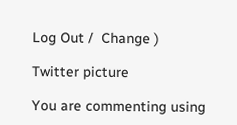Log Out /  Change )

Twitter picture

You are commenting using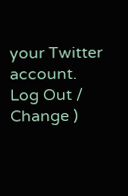your Twitter account. Log Out /  Change )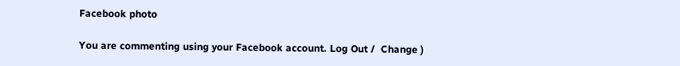Facebook photo

You are commenting using your Facebook account. Log Out /  Change )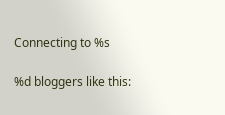Connecting to %s

%d bloggers like this: